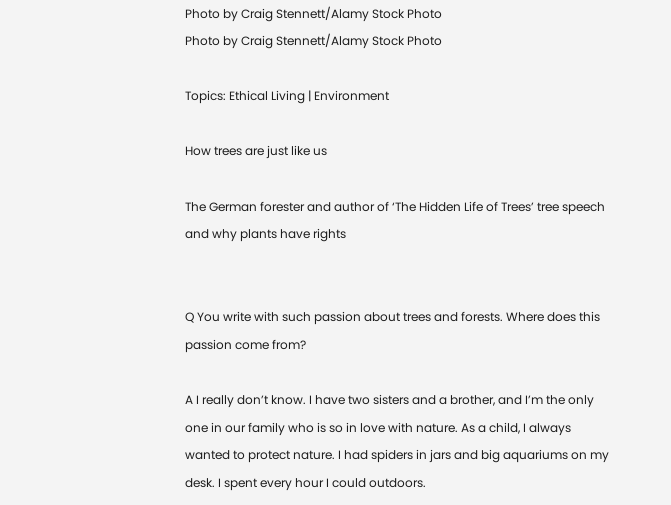Photo by Craig Stennett/Alamy Stock Photo
Photo by Craig Stennett/Alamy Stock Photo

Topics: Ethical Living | Environment

How trees are just like us

The German forester and author of ‘The Hidden Life of Trees’ tree speech and why plants have rights


Q You write with such passion about trees and forests. Where does this passion come from?

A I really don’t know. I have two sisters and a brother, and I’m the only one in our family who is so in love with nature. As a child, I always wanted to protect nature. I had spiders in jars and big aquariums on my desk. I spent every hour I could outdoors.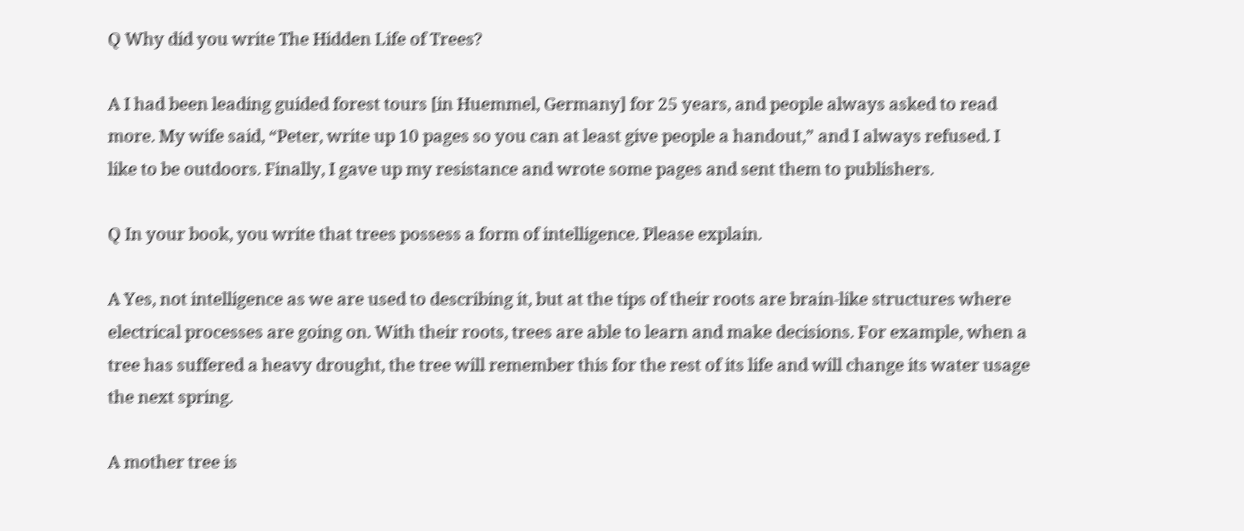Q Why did you write The Hidden Life of Trees?

A I had been leading guided forest tours [in Huemmel, Germany] for 25 years, and people always asked to read more. My wife said, “Peter, write up 10 pages so you can at least give people a handout,” and I always refused. I like to be outdoors. Finally, I gave up my resistance and wrote some pages and sent them to publishers.

Q In your book, you write that trees possess a form of intelligence. Please explain.

A Yes, not intelligence as we are used to describing it, but at the tips of their roots are brain-like structures where electrical processes are going on. With their roots, trees are able to learn and make decisions. For example, when a tree has suffered a heavy drought, the tree will remember this for the rest of its life and will change its water usage the next spring.

A mother tree is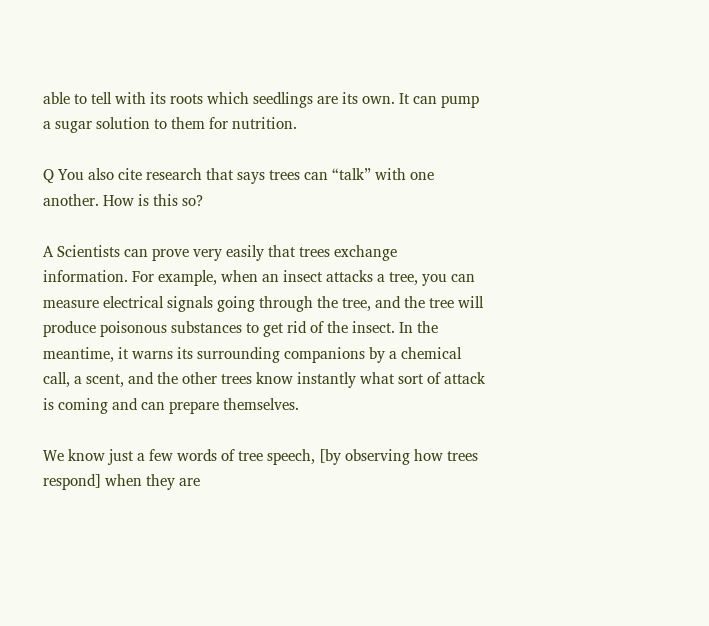able to tell with its roots which seedlings are its own. It can pump a sugar solution to them for nutrition.

Q You also cite research that says trees can “talk” with one another. How is this so?

A Scientists can prove very easily that trees exchange information. For example, when an insect attacks a tree, you can measure electrical signals going through the tree, and the tree will produce poisonous substances to get rid of the insect. In the meantime, it warns its surrounding companions by a chemical call, a scent, and the other trees know instantly what sort of attack is coming and can prepare themselves.

We know just a few words of tree speech, [by observing how trees respond] when they are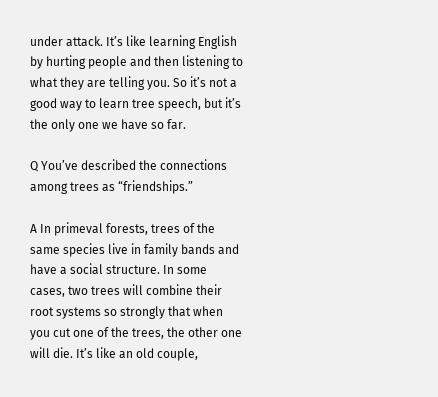under attack. It’s like learning English by hurting people and then listening to what they are telling you. So it’s not a good way to learn tree speech, but it’s the only one we have so far.

Q You’ve described the connections among trees as “friendships.”

A In primeval forests, trees of the same species live in family bands and have a social structure. In some cases, two trees will combine their root systems so strongly that when you cut one of the trees, the other one will die. It’s like an old couple,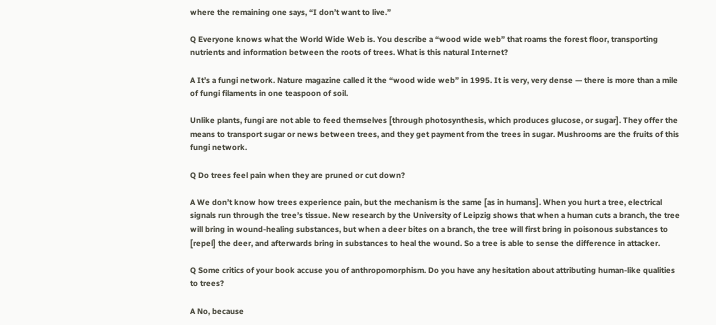where the remaining one says, “I don’t want to live.”

Q Everyone knows what the World Wide Web is. You describe a “wood wide web” that roams the forest floor, transporting nutrients and information between the roots of trees. What is this natural Internet?

A It’s a fungi network. Nature magazine called it the “wood wide web” in 1995. It is very, very dense — there is more than a mile of fungi filaments in one teaspoon of soil.

Unlike plants, fungi are not able to feed themselves [through photosynthesis, which produces glucose, or sugar]. They offer the means to transport sugar or news between trees, and they get payment from the trees in sugar. Mushrooms are the fruits of this fungi network.

Q Do trees feel pain when they are pruned or cut down?

A We don’t know how trees experience pain, but the mechanism is the same [as in humans]. When you hurt a tree, electrical signals run through the tree’s tissue. New research by the University of Leipzig shows that when a human cuts a branch, the tree will bring in wound-healing substances, but when a deer bites on a branch, the tree will first bring in poisonous substances to [repel] the deer, and afterwards bring in substances to heal the wound. So a tree is able to sense the difference in attacker.

Q Some critics of your book accuse you of anthropomorphism. Do you have any hesitation about attributing human-like qualities to trees?

A No, because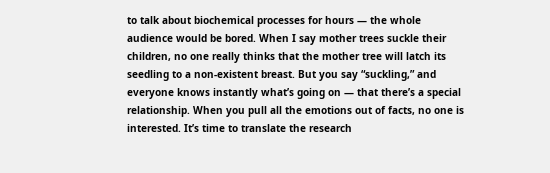to talk about biochemical processes for hours — the whole audience would be bored. When I say mother trees suckle their children, no one really thinks that the mother tree will latch its seedling to a non-existent breast. But you say “suckling,” and everyone knows instantly what’s going on — that there’s a special relationship. When you pull all the emotions out of facts, no one is interested. It’s time to translate the research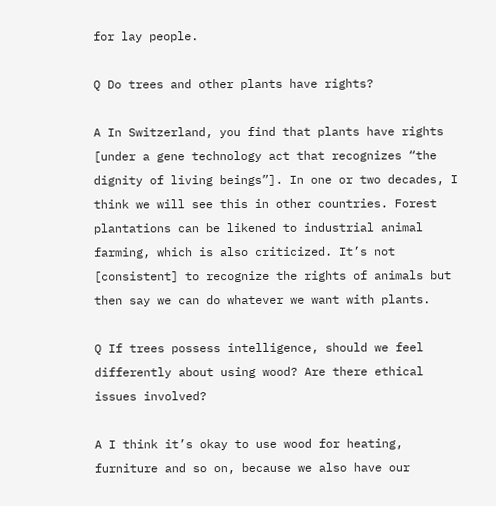for lay people.

Q Do trees and other plants have rights?

A In Switzerland, you find that plants have rights [under a gene technology act that recognizes “the dignity of living beings”]. In one or two decades, I think we will see this in other countries. Forest plantations can be likened to industrial animal farming, which is also criticized. It’s not [consistent] to recognize the rights of animals but then say we can do whatever we want with plants.

Q If trees possess intelligence, should we feel differently about using wood? Are there ethical issues involved?

A I think it’s okay to use wood for heating, furniture and so on, because we also have our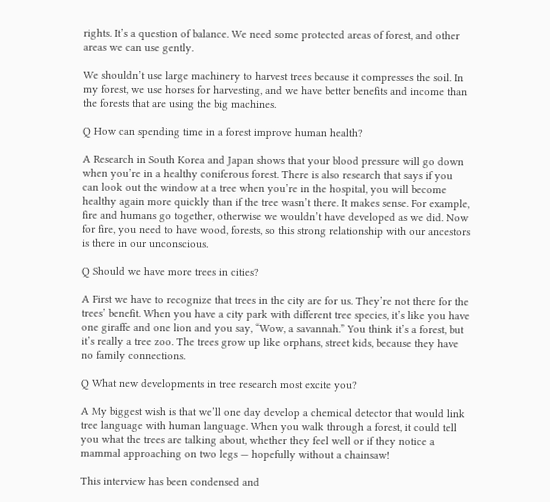rights. It’s a question of balance. We need some protected areas of forest, and other areas we can use gently.

We shouldn’t use large machinery to harvest trees because it compresses the soil. In my forest, we use horses for harvesting, and we have better benefits and income than the forests that are using the big machines.

Q How can spending time in a forest improve human health?

A Research in South Korea and Japan shows that your blood pressure will go down when you’re in a healthy coniferous forest. There is also research that says if you can look out the window at a tree when you’re in the hospital, you will become healthy again more quickly than if the tree wasn’t there. It makes sense. For example, fire and humans go together, otherwise we wouldn’t have developed as we did. Now for fire, you need to have wood, forests, so this strong relationship with our ancestors is there in our unconscious.

Q Should we have more trees in cities?

A First we have to recognize that trees in the city are for us. They’re not there for the trees’ benefit. When you have a city park with different tree species, it’s like you have one giraffe and one lion and you say, “Wow, a savannah.” You think it’s a forest, but it’s really a tree zoo. The trees grow up like orphans, street kids, because they have no family connections.

Q What new developments in tree research most excite you?

A My biggest wish is that we’ll one day develop a chemical detector that would link tree language with human language. When you walk through a forest, it could tell you what the trees are talking about, whether they feel well or if they notice a mammal approaching on two legs — hopefully without a chainsaw!

This interview has been condensed and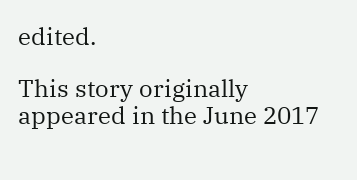edited.

This story originally appeared in the June 2017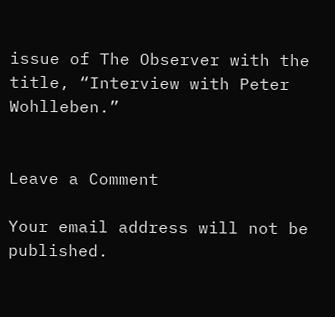issue of The Observer with the title, “Interview with Peter Wohlleben.”


Leave a Comment

Your email address will not be published.